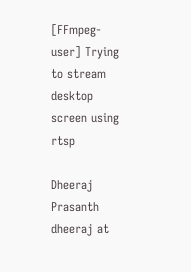[FFmpeg-user] Trying to stream desktop screen using rtsp

Dheeraj Prasanth dheeraj at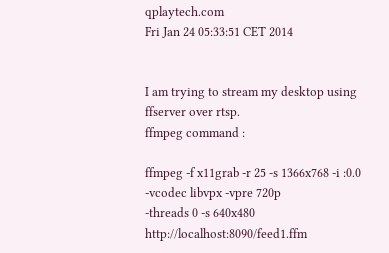qplaytech.com
Fri Jan 24 05:33:51 CET 2014


I am trying to stream my desktop using ffserver over rtsp.
ffmpeg command :

ffmpeg -f x11grab -r 25 -s 1366x768 -i :0.0 -vcodec libvpx -vpre 720p
-threads 0 -s 640x480 http://localhost:8090/feed1.ffm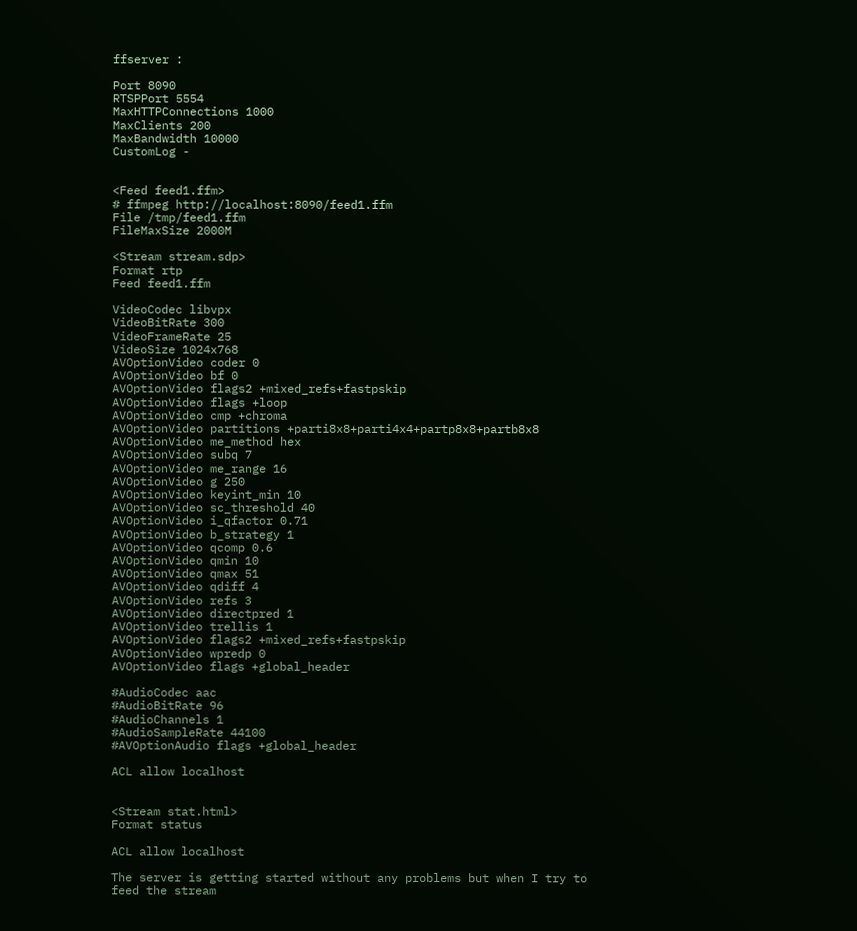ffserver :

Port 8090
RTSPPort 5554
MaxHTTPConnections 1000
MaxClients 200
MaxBandwidth 10000
CustomLog -


<Feed feed1.ffm>
# ffmpeg http://localhost:8090/feed1.ffm
File /tmp/feed1.ffm
FileMaxSize 2000M

<Stream stream.sdp>
Format rtp
Feed feed1.ffm

VideoCodec libvpx
VideoBitRate 300
VideoFrameRate 25
VideoSize 1024x768
AVOptionVideo coder 0
AVOptionVideo bf 0
AVOptionVideo flags2 +mixed_refs+fastpskip
AVOptionVideo flags +loop
AVOptionVideo cmp +chroma
AVOptionVideo partitions +parti8x8+parti4x4+partp8x8+partb8x8
AVOptionVideo me_method hex
AVOptionVideo subq 7
AVOptionVideo me_range 16
AVOptionVideo g 250
AVOptionVideo keyint_min 10
AVOptionVideo sc_threshold 40
AVOptionVideo i_qfactor 0.71
AVOptionVideo b_strategy 1
AVOptionVideo qcomp 0.6
AVOptionVideo qmin 10
AVOptionVideo qmax 51
AVOptionVideo qdiff 4
AVOptionVideo refs 3
AVOptionVideo directpred 1
AVOptionVideo trellis 1
AVOptionVideo flags2 +mixed_refs+fastpskip
AVOptionVideo wpredp 0
AVOptionVideo flags +global_header

#AudioCodec aac
#AudioBitRate 96
#AudioChannels 1
#AudioSampleRate 44100
#AVOptionAudio flags +global_header

ACL allow localhost


<Stream stat.html>
Format status

ACL allow localhost

The server is getting started without any problems but when I try to
feed the stream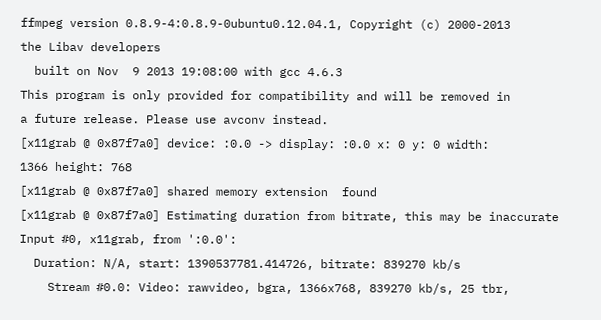ffmpeg version 0.8.9-4:0.8.9-0ubuntu0.12.04.1, Copyright (c) 2000-2013
the Libav developers
  built on Nov  9 2013 19:08:00 with gcc 4.6.3
This program is only provided for compatibility and will be removed in
a future release. Please use avconv instead.
[x11grab @ 0x87f7a0] device: :0.0 -> display: :0.0 x: 0 y: 0 width:
1366 height: 768
[x11grab @ 0x87f7a0] shared memory extension  found
[x11grab @ 0x87f7a0] Estimating duration from bitrate, this may be inaccurate
Input #0, x11grab, from ':0.0':
  Duration: N/A, start: 1390537781.414726, bitrate: 839270 kb/s
    Stream #0.0: Video: rawvideo, bgra, 1366x768, 839270 kb/s, 25 tbr,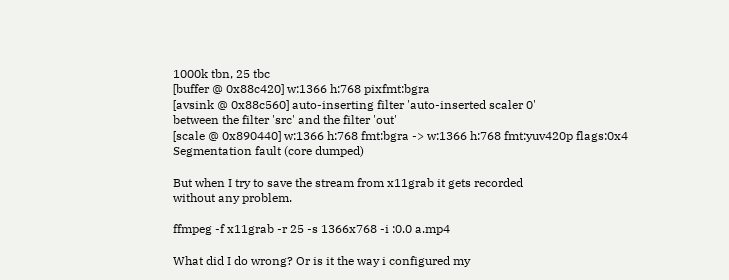1000k tbn, 25 tbc
[buffer @ 0x88c420] w:1366 h:768 pixfmt:bgra
[avsink @ 0x88c560] auto-inserting filter 'auto-inserted scaler 0'
between the filter 'src' and the filter 'out'
[scale @ 0x890440] w:1366 h:768 fmt:bgra -> w:1366 h:768 fmt:yuv420p flags:0x4
Segmentation fault (core dumped)

But when I try to save the stream from x11grab it gets recorded
without any problem.

ffmpeg -f x11grab -r 25 -s 1366x768 -i :0.0 a.mp4

What did I do wrong? Or is it the way i configured my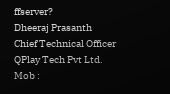ffserver?
Dheeraj Prasanth
Chief Technical Officer
QPlay Tech Pvt Ltd.
Mob :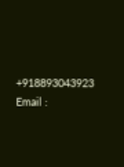+918893043923
Email :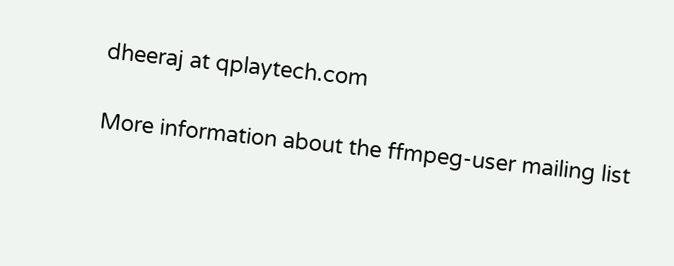dheeraj at qplaytech.com

More information about the ffmpeg-user mailing list